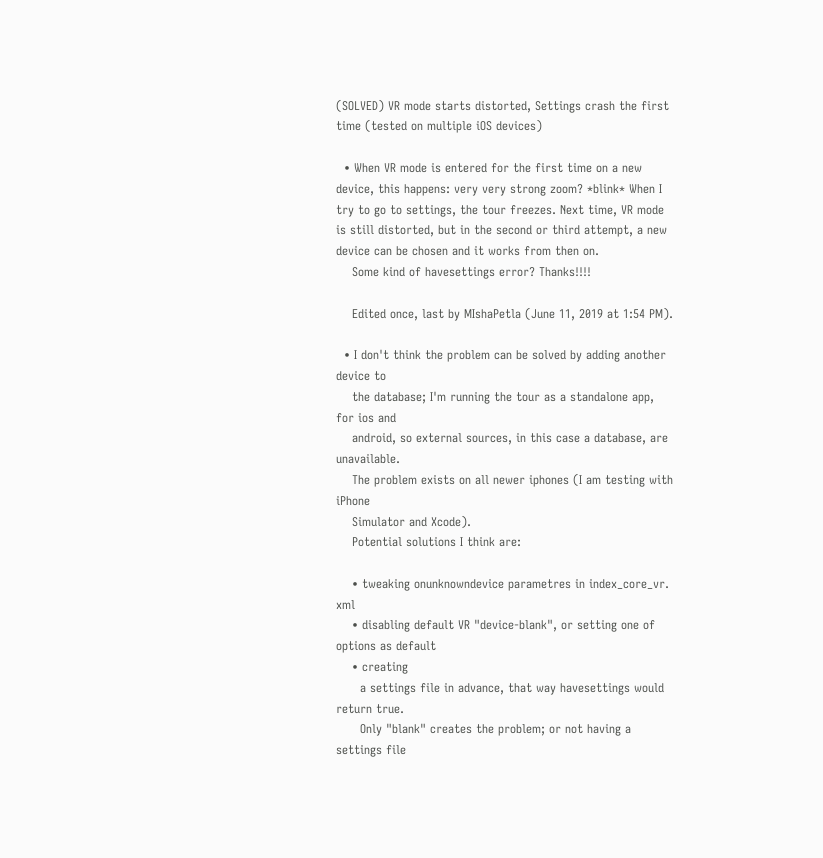(SOLVED) VR mode starts distorted, Settings crash the first time (tested on multiple iOS devices)

  • When VR mode is entered for the first time on a new device, this happens: very very strong zoom? *blink* When I try to go to settings, the tour freezes. Next time, VR mode is still distorted, but in the second or third attempt, a new device can be chosen and it works from then on.
    Some kind of havesettings error? Thanks!!!!

    Edited once, last by MIshaPetla (June 11, 2019 at 1:54 PM).

  • I don't think the problem can be solved by adding another device to
    the database; I'm running the tour as a standalone app, for ios and
    android, so external sources, in this case a database, are unavailable.
    The problem exists on all newer iphones (I am testing with iPhone
    Simulator and Xcode).
    Potential solutions I think are:

    • tweaking onunknowndevice parametres in index_core_vr. xml
    • disabling default VR "device-blank", or setting one of options as default
    • creating
      a settings file in advance, that way havesettings would return true.
      Only "blank" creates the problem; or not having a settings file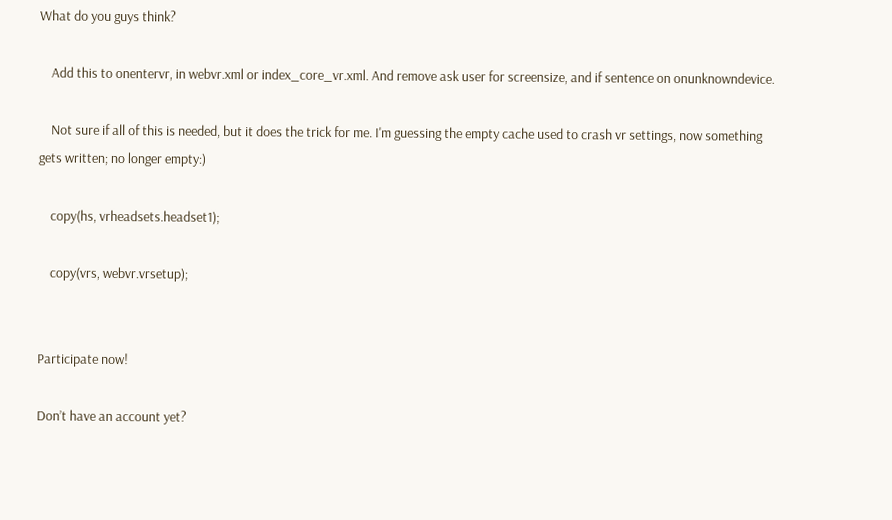What do you guys think?

    Add this to onentervr, in webvr.xml or index_core_vr.xml. And remove ask user for screensize, and if sentence on onunknowndevice.

    Not sure if all of this is needed, but it does the trick for me. I'm guessing the empty cache used to crash vr settings, now something gets written; no longer empty:)

    copy(hs, vrheadsets.headset1);

    copy(vrs, webvr.vrsetup);


Participate now!

Don’t have an account yet?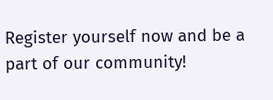Register yourself now and be a part of our community!